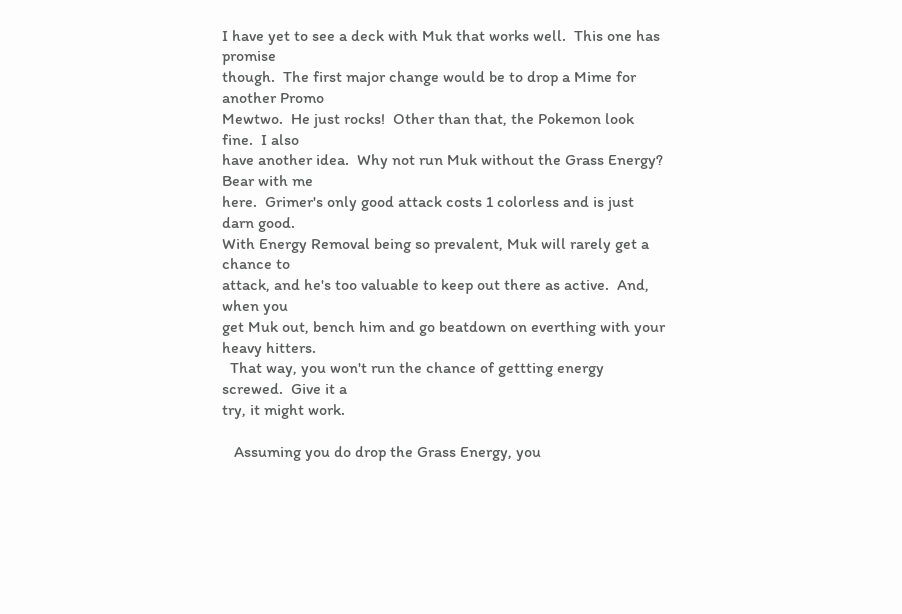I have yet to see a deck with Muk that works well.  This one has promise
though.  The first major change would be to drop a Mime for another Promo
Mewtwo.  He just rocks!  Other than that, the Pokemon look fine.  I also
have another idea.  Why not run Muk without the Grass Energy?  Bear with me
here.  Grimer's only good attack costs 1 colorless and is just darn good.
With Energy Removal being so prevalent, Muk will rarely get a chance to
attack, and he's too valuable to keep out there as active.  And, when you
get Muk out, bench him and go beatdown on everthing with your heavy hitters.
  That way, you won't run the chance of gettting energy screwed.  Give it a
try, it might work.

   Assuming you do drop the Grass Energy, you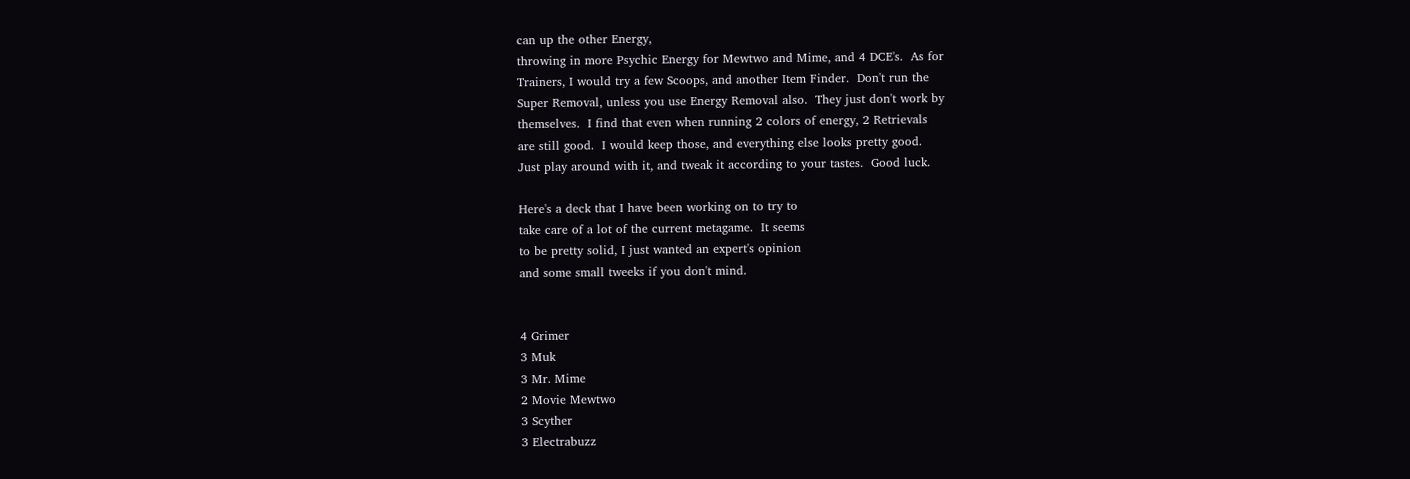can up the other Energy,
throwing in more Psychic Energy for Mewtwo and Mime, and 4 DCE's.  As for
Trainers, I would try a few Scoops, and another Item Finder.  Don't run the
Super Removal, unless you use Energy Removal also.  They just don't work by
themselves.  I find that even when running 2 colors of energy, 2 Retrievals
are still good.  I would keep those, and everything else looks pretty good.
Just play around with it, and tweak it according to your tastes.  Good luck.

Here's a deck that I have been working on to try to
take care of a lot of the current metagame.  It seems
to be pretty solid, I just wanted an expert's opinion
and some small tweeks if you don't mind.


4 Grimer
3 Muk
3 Mr. Mime
2 Movie Mewtwo
3 Scyther
3 Electrabuzz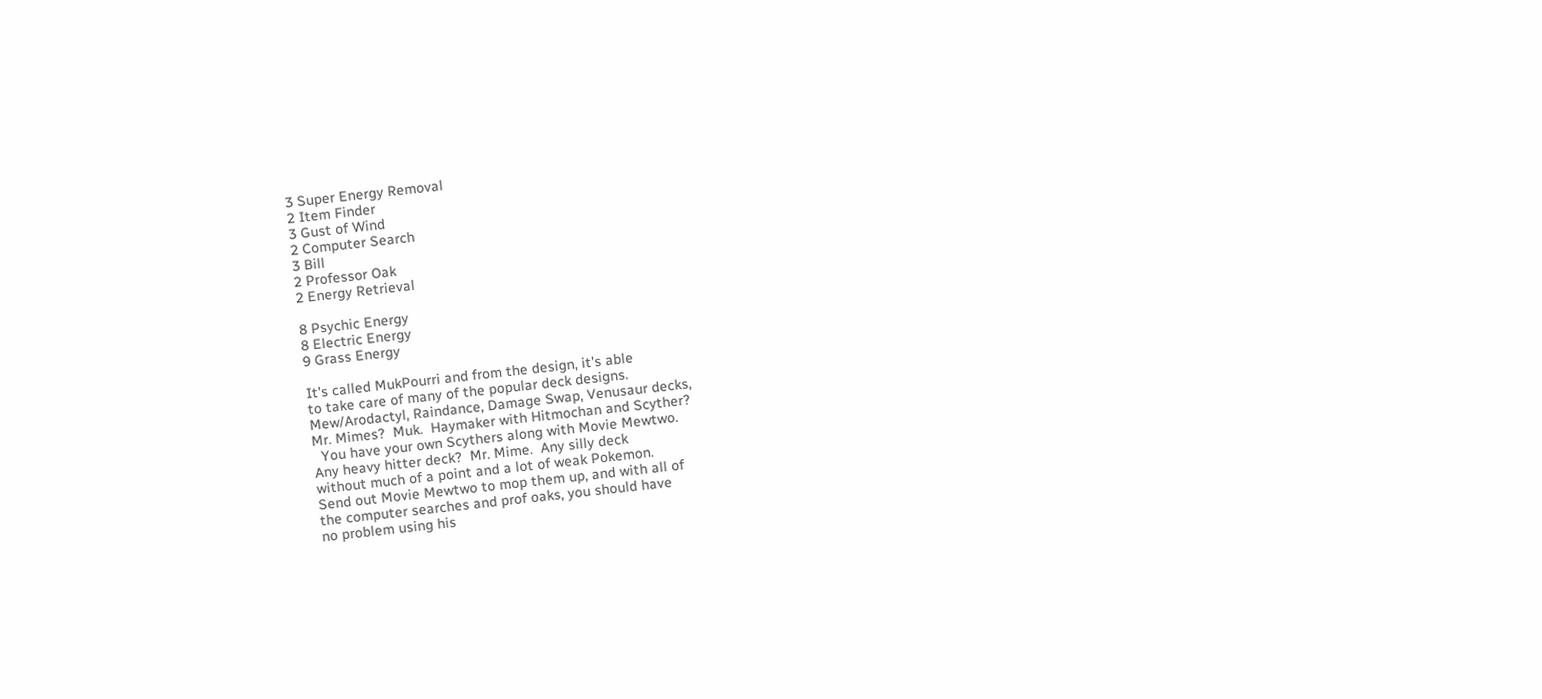3 Super Energy Removal
2 Item Finder
3 Gust of Wind
2 Computer Search
3 Bill
2 Professor Oak
2 Energy Retrieval

8 Psychic Energy
8 Electric Energy
9 Grass Energy

It's called MukPourri and from the design, it's able
to take care of many of the popular deck designs.
Mew/Arodactyl, Raindance, Damage Swap, Venusaur decks,
Mr. Mimes?  Muk.  Haymaker with Hitmochan and Scyther?
  You have your own Scythers along with Movie Mewtwo.
Any heavy hitter deck?  Mr. Mime.  Any silly deck
without much of a point and a lot of weak Pokemon.
Send out Movie Mewtwo to mop them up, and with all of
the computer searches and prof oaks, you should have
no problem using his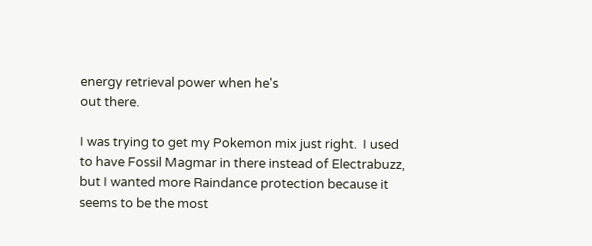energy retrieval power when he's
out there.

I was trying to get my Pokemon mix just right.  I used
to have Fossil Magmar in there instead of Electrabuzz,
but I wanted more Raindance protection because it
seems to be the most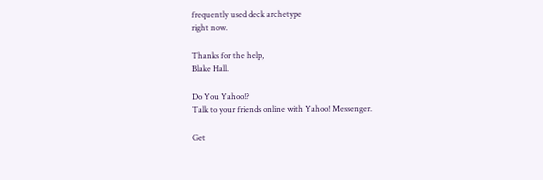frequently used deck archetype
right now.

Thanks for the help,
Blake Hall.

Do You Yahoo!?
Talk to your friends online with Yahoo! Messenger.

Get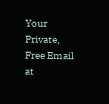Your Private, Free Email at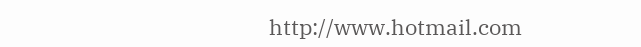http://www.hotmail.com